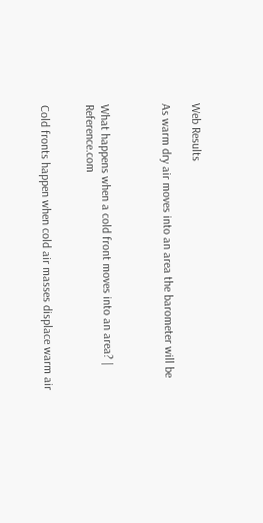Web Results

As warm dry air moves into an area the barometer will be



What happens when a cold front moves into an area? | Reference.com


Cold fronts happen when cold air masses displace warm air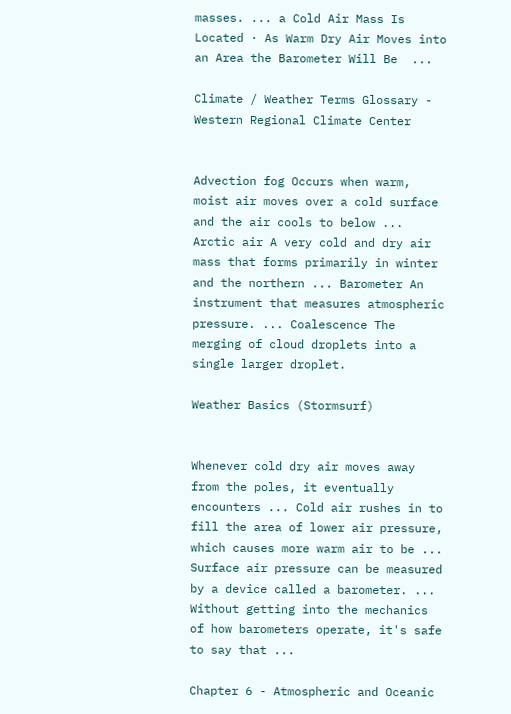masses. ... a Cold Air Mass Is Located · As Warm Dry Air Moves into an Area the Barometer Will Be  ...

Climate / Weather Terms Glossary - Western Regional Climate Center


Advection fog Occurs when warm, moist air moves over a cold surface and the air cools to below ... Arctic air A very cold and dry air mass that forms primarily in winter and the northern ... Barometer An instrument that measures atmospheric pressure. ... Coalescence The merging of cloud droplets into a single larger droplet.

Weather Basics (Stormsurf)


Whenever cold dry air moves away from the poles, it eventually encounters ... Cold air rushes in to fill the area of lower air pressure, which causes more warm air to be ... Surface air pressure can be measured by a device called a barometer. ... Without getting into the mechanics of how barometers operate, it's safe to say that ...

Chapter 6 - Atmospheric and Oceanic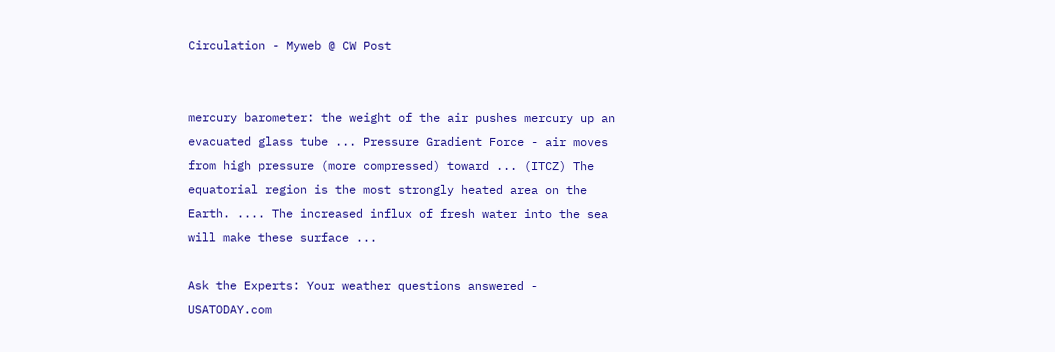Circulation - Myweb @ CW Post


mercury barometer: the weight of the air pushes mercury up an evacuated glass tube ... Pressure Gradient Force - air moves from high pressure (more compressed) toward ... (ITCZ) The equatorial region is the most strongly heated area on the Earth. .... The increased influx of fresh water into the sea will make these surface ...

Ask the Experts: Your weather questions answered - USATODAY.com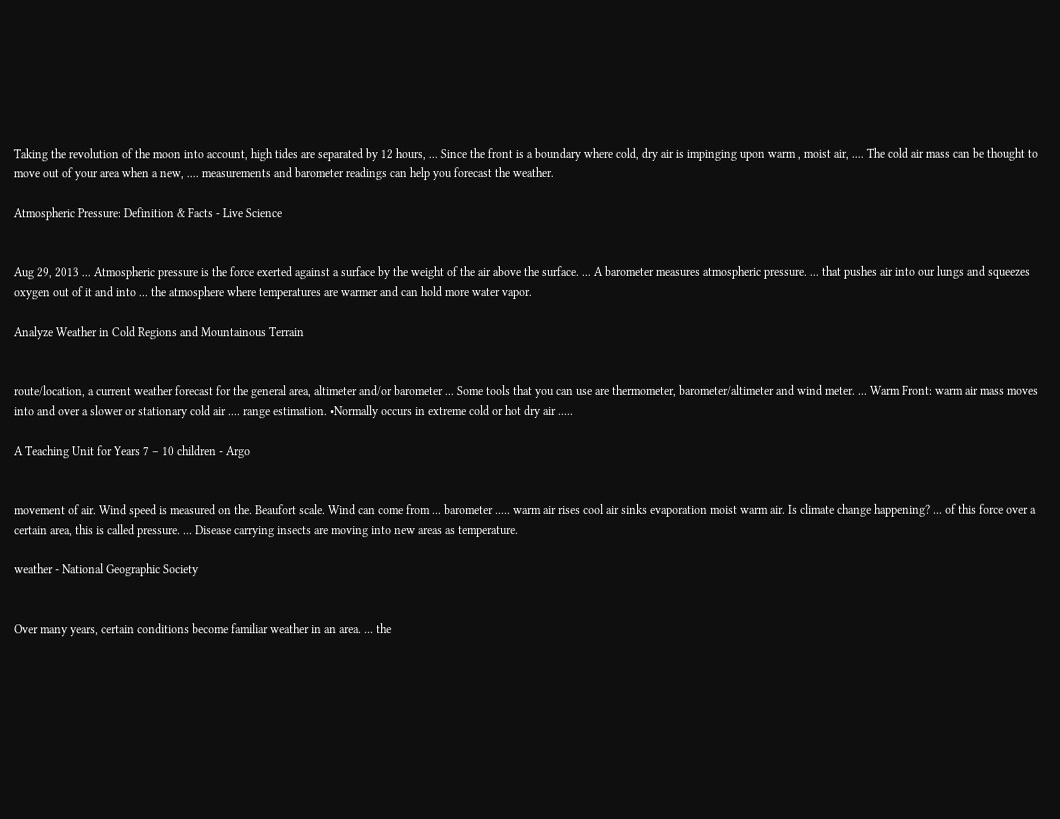Taking the revolution of the moon into account, high tides are separated by 12 hours, ... Since the front is a boundary where cold, dry air is impinging upon warm , moist air, .... The cold air mass can be thought to move out of your area when a new, .... measurements and barometer readings can help you forecast the weather.

Atmospheric Pressure: Definition & Facts - Live Science


Aug 29, 2013 ... Atmospheric pressure is the force exerted against a surface by the weight of the air above the surface. ... A barometer measures atmospheric pressure. ... that pushes air into our lungs and squeezes oxygen out of it and into ... the atmosphere where temperatures are warmer and can hold more water vapor.

Analyze Weather in Cold Regions and Mountainous Terrain


route/location, a current weather forecast for the general area, altimeter and/or barometer ... Some tools that you can use are thermometer, barometer/altimeter and wind meter. ... Warm Front: warm air mass moves into and over a slower or stationary cold air .... range estimation. •Normally occurs in extreme cold or hot dry air .....

A Teaching Unit for Years 7 – 10 children - Argo


movement of air. Wind speed is measured on the. Beaufort scale. Wind can come from ... barometer ..... warm air rises cool air sinks evaporation moist warm air. Is climate change happening? ... of this force over a certain area, this is called pressure. ... Disease carrying insects are moving into new areas as temperature.

weather - National Geographic Society


Over many years, certain conditions become familiar weather in an area. ... the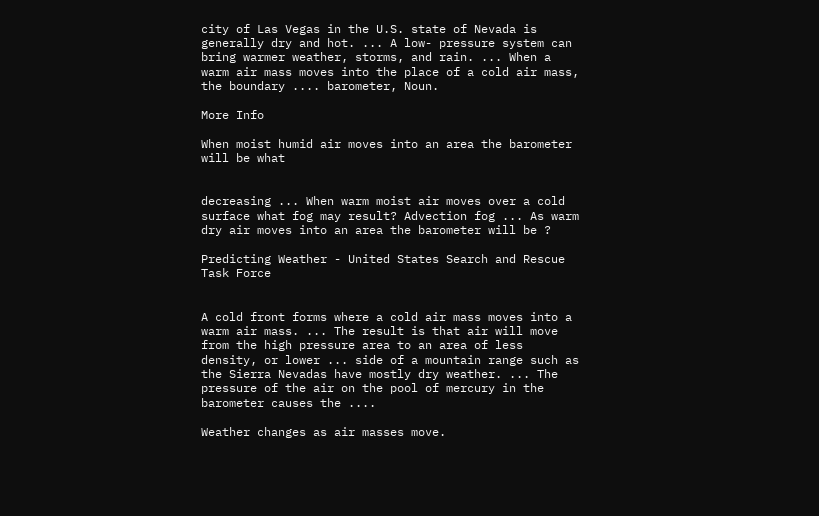city of Las Vegas in the U.S. state of Nevada is generally dry and hot. ... A low- pressure system can bring warmer weather, storms, and rain. ... When a warm air mass moves into the place of a cold air mass, the boundary .... barometer, Noun.

More Info

When moist humid air moves into an area the barometer will be what


decreasing ... When warm moist air moves over a cold surface what fog may result? Advection fog ... As warm dry air moves into an area the barometer will be ?

Predicting Weather - United States Search and Rescue Task Force


A cold front forms where a cold air mass moves into a warm air mass. ... The result is that air will move from the high pressure area to an area of less density, or lower ... side of a mountain range such as the Sierra Nevadas have mostly dry weather. ... The pressure of the air on the pool of mercury in the barometer causes the ....

Weather changes as air masses move.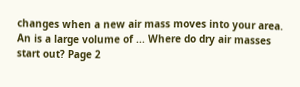changes when a new air mass moves into your area. An is a large volume of ... Where do dry air masses start out? Page 2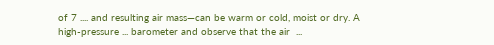of 7 .... and resulting air mass—can be warm or cold, moist or dry. A high-pressure ... barometer and observe that the air  ...